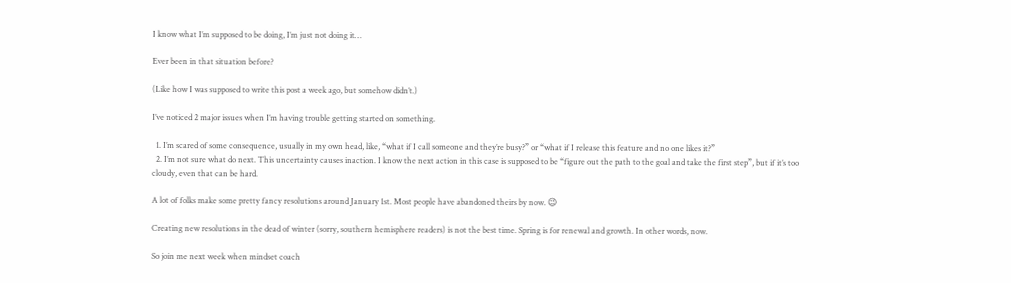I know what I’m supposed to be doing, I’m just not doing it…

Ever been in that situation before?

(Like how I was supposed to write this post a week ago, but somehow didn’t.)

I’ve noticed 2 major issues when I’m having trouble getting started on something.

  1. I’m scared of some consequence, usually in my own head, like, “what if I call someone and they’re busy?” or “what if I release this feature and no one likes it?”
  2. I’m not sure what do next. This uncertainty causes inaction. I know the next action in this case is supposed to be “figure out the path to the goal and take the first step”, but if it’s too cloudy, even that can be hard.

A lot of folks make some pretty fancy resolutions around January 1st. Most people have abandoned theirs by now. 😉

Creating new resolutions in the dead of winter (sorry, southern hemisphere readers) is not the best time. Spring is for renewal and growth. In other words, now.

So join me next week when mindset coach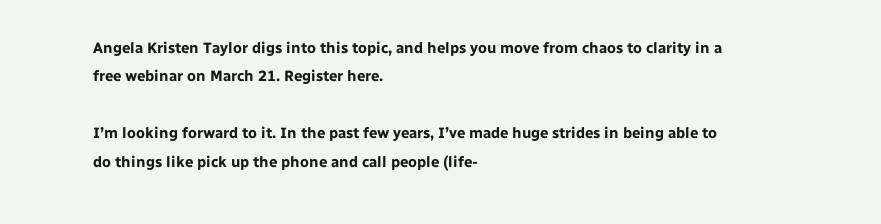Angela Kristen Taylor digs into this topic, and helps you move from chaos to clarity in a free webinar on March 21. Register here.

I’m looking forward to it. In the past few years, I’ve made huge strides in being able to do things like pick up the phone and call people (life-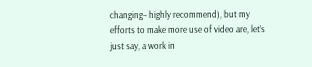changing– highly recommend), but my efforts to make more use of video are, let’s just say, a work in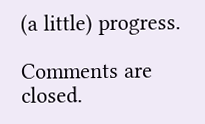(a little) progress.

Comments are closed.